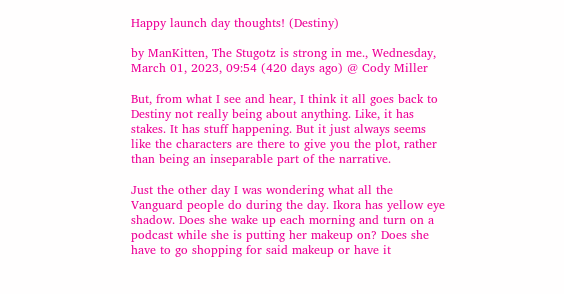Happy launch day thoughts! (Destiny)

by ManKitten, The Stugotz is strong in me., Wednesday, March 01, 2023, 09:54 (420 days ago) @ Cody Miller

But, from what I see and hear, I think it all goes back to Destiny not really being about anything. Like, it has stakes. It has stuff happening. But it just always seems like the characters are there to give you the plot, rather than being an inseparable part of the narrative.

Just the other day I was wondering what all the Vanguard people do during the day. Ikora has yellow eye shadow. Does she wake up each morning and turn on a podcast while she is putting her makeup on? Does she have to go shopping for said makeup or have it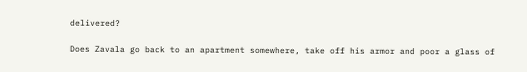delivered?

Does Zavala go back to an apartment somewhere, take off his armor and poor a glass of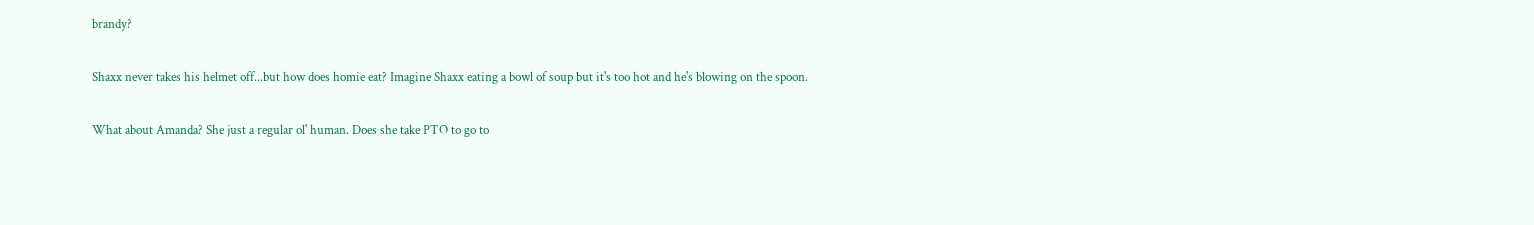brandy?

Shaxx never takes his helmet off...but how does homie eat? Imagine Shaxx eating a bowl of soup but it's too hot and he's blowing on the spoon.

What about Amanda? She just a regular ol' human. Does she take PTO to go to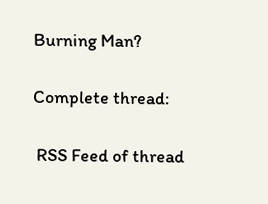Burning Man?

Complete thread:

 RSS Feed of thread